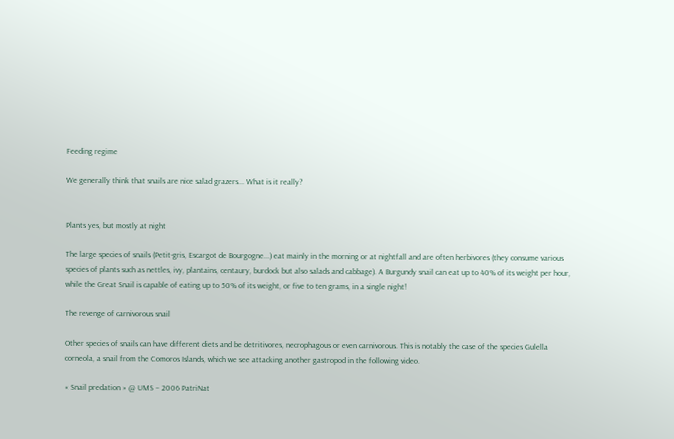Feeding regime

We generally think that snails are nice salad grazers... What is it really?


Plants yes, but mostly at night

The large species of snails (Petit-gris, Escargot de Bourgogne...) eat mainly in the morning or at nightfall and are often herbivores (they consume various species of plants such as nettles, ivy, plantains, centaury, burdock but also salads and cabbage). A Burgundy snail can eat up to 40% of its weight per hour, while the Great Snail is capable of eating up to 50% of its weight, or five to ten grams, in a single night!

The revenge of carnivorous snail

Other species of snails can have different diets and be detritivores, necrophagous or even carnivorous. This is notably the case of the species Gulella corneola, a snail from the Comoros Islands, which we see attacking another gastropod in the following video.

« Snail predation » @ UMS – 2006 PatriNat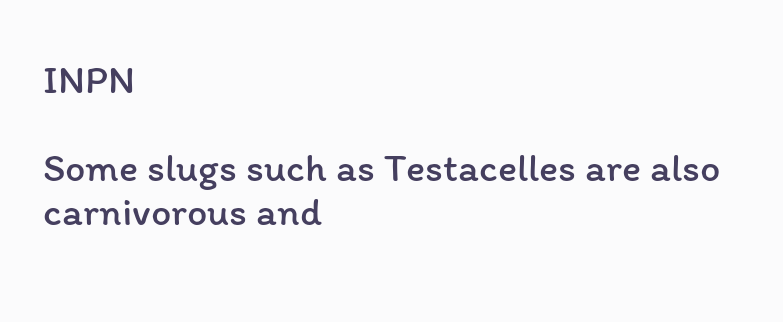INPN

Some slugs such as Testacelles are also carnivorous and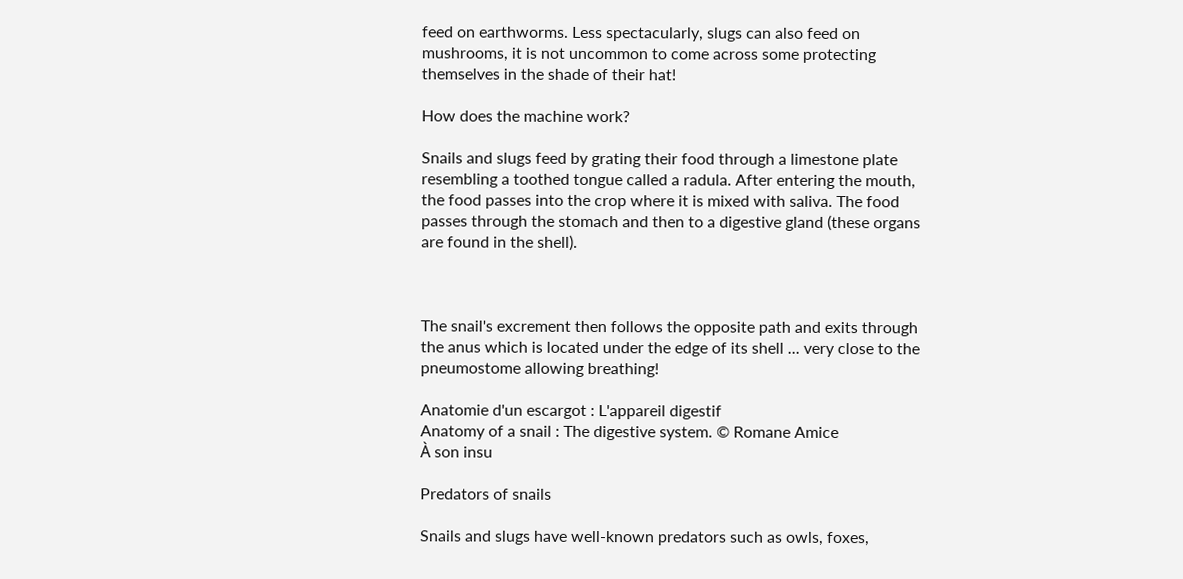feed on earthworms. Less spectacularly, slugs can also feed on mushrooms, it is not uncommon to come across some protecting themselves in the shade of their hat!

How does the machine work?

Snails and slugs feed by grating their food through a limestone plate resembling a toothed tongue called a radula. After entering the mouth, the food passes into the crop where it is mixed with saliva. The food passes through the stomach and then to a digestive gland (these organs are found in the shell).



The snail's excrement then follows the opposite path and exits through the anus which is located under the edge of its shell ... very close to the pneumostome allowing breathing!

Anatomie d'un escargot : L'appareil digestif
Anatomy of a snail : The digestive system. © Romane Amice
À son insu

Predators of snails

Snails and slugs have well-known predators such as owls, foxes,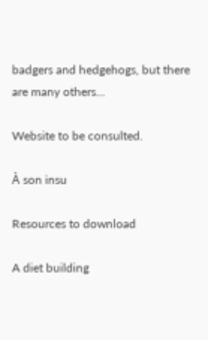badgers and hedgehogs, but there are many others...

Website to be consulted.

À son insu

Resources to download

A diet building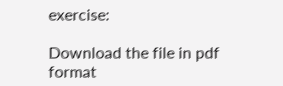exercise:

Download the file in pdf format